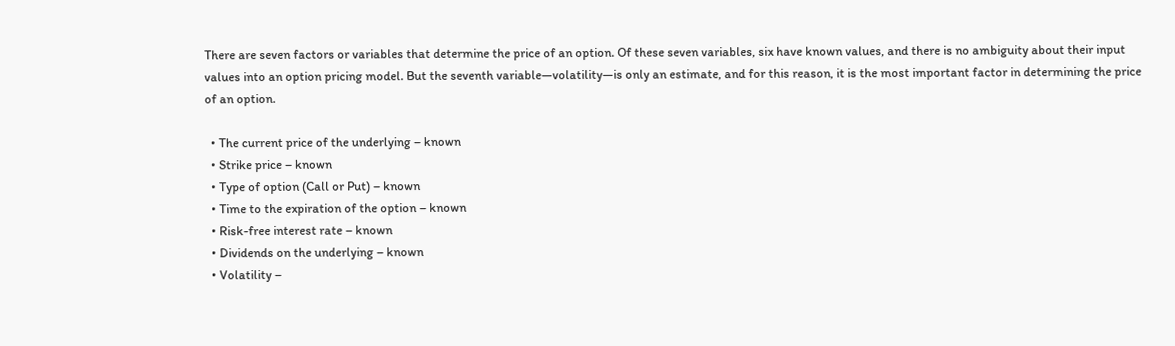There are seven factors or variables that determine the price of an option. Of these seven variables, six have known values, and there is no ambiguity about their input values into an option pricing model. But the seventh variable—volatility—is only an estimate, and for this reason, it is the most important factor in determining the price of an option.

  • The current price of the underlying – known
  • Strike price – known
  • Type of option (Call or Put) – known
  • Time to the expiration of the option – known
  • Risk-free interest rate – known
  • Dividends on the underlying – known
  • Volatility –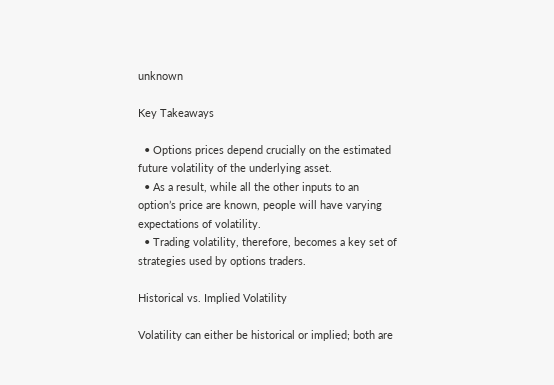unknown

Key Takeaways

  • Options prices depend crucially on the estimated future volatility of the underlying asset.
  • As a result, while all the other inputs to an option’s price are known, people will have varying expectations of volatility.
  • Trading volatility, therefore, becomes a key set of strategies used by options traders.

Historical vs. Implied Volatility

Volatility can either be historical or implied; both are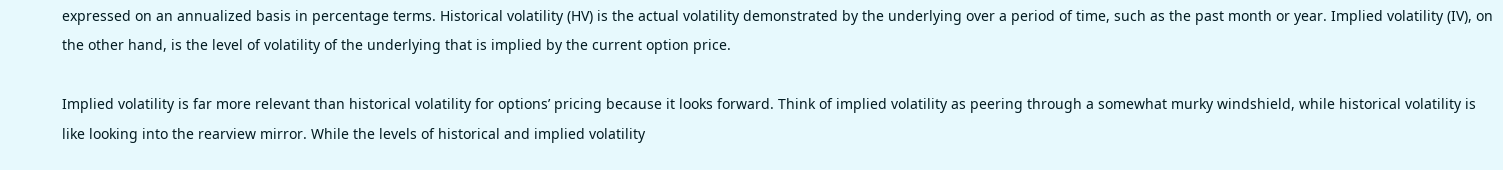expressed on an annualized basis in percentage terms. Historical volatility (HV) is the actual volatility demonstrated by the underlying over a period of time, such as the past month or year. Implied volatility (IV), on the other hand, is the level of volatility of the underlying that is implied by the current option price.

Implied volatility is far more relevant than historical volatility for options’ pricing because it looks forward. Think of implied volatility as peering through a somewhat murky windshield, while historical volatility is like looking into the rearview mirror. While the levels of historical and implied volatility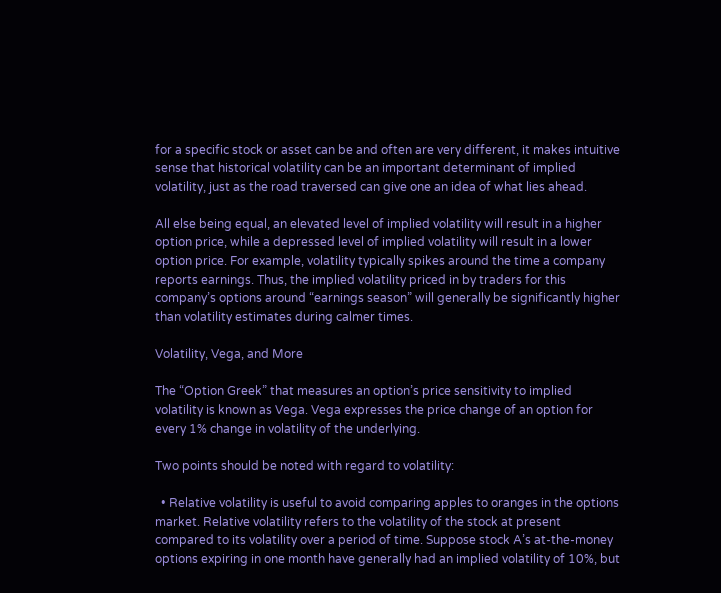for a specific stock or asset can be and often are very different, it makes intuitive sense that historical volatility can be an important determinant of implied volatility, just as the road traversed can give one an idea of what lies ahead.

All else being equal, an elevated level of implied volatility will result in a higher option price, while a depressed level of implied volatility will result in a lower option price. For example, volatility typically spikes around the time a company reports earnings. Thus, the implied volatility priced in by traders for this company’s options around “earnings season” will generally be significantly higher than volatility estimates during calmer times.

Volatility, Vega, and More

The “Option Greek” that measures an option’s price sensitivity to implied volatility is known as Vega. Vega expresses the price change of an option for every 1% change in volatility of the underlying.

Two points should be noted with regard to volatility:

  • Relative volatility is useful to avoid comparing apples to oranges in the options market. Relative volatility refers to the volatility of the stock at present compared to its volatility over a period of time. Suppose stock A’s at-the-money options expiring in one month have generally had an implied volatility of 10%, but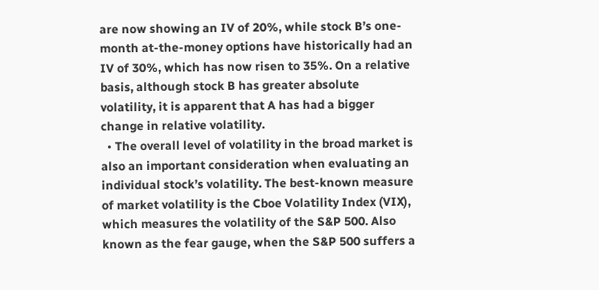are now showing an IV of 20%, while stock B’s one-month at-the-money options have historically had an IV of 30%, which has now risen to 35%. On a relative basis, although stock B has greater absolute volatility, it is apparent that A has had a bigger change in relative volatility.
  • The overall level of volatility in the broad market is also an important consideration when evaluating an individual stock’s volatility. The best-known measure of market volatility is the Cboe Volatility Index (VIX), which measures the volatility of the S&P 500. Also known as the fear gauge, when the S&P 500 suffers a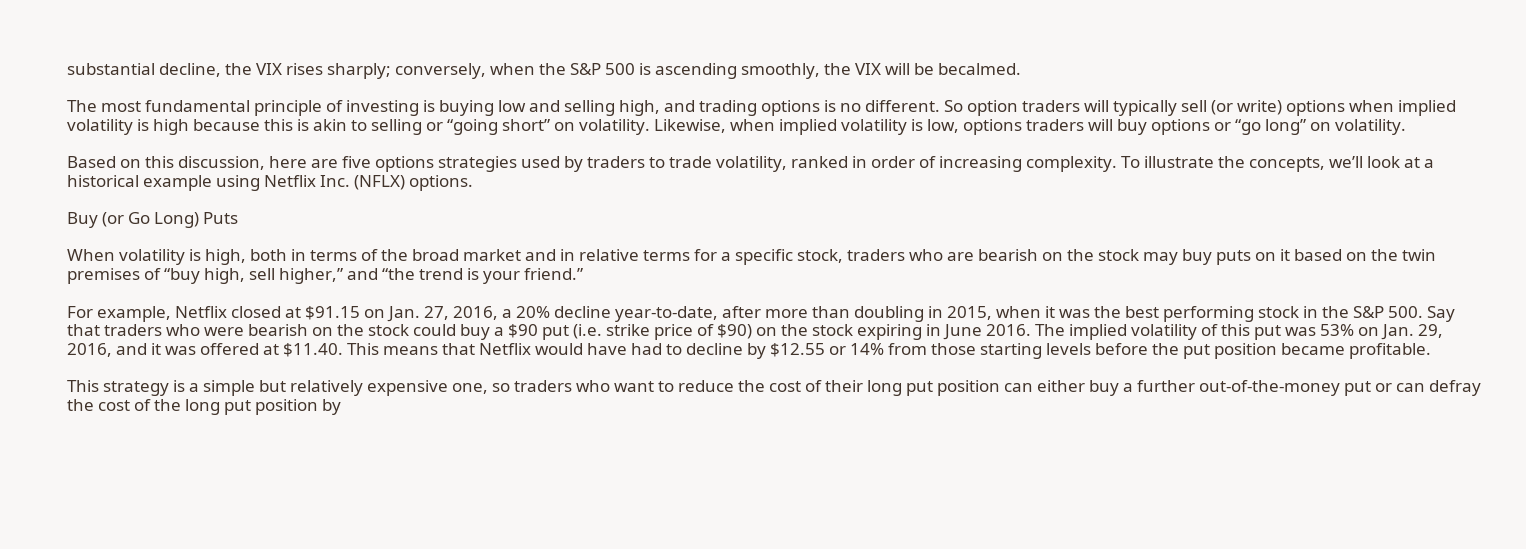substantial decline, the VIX rises sharply; conversely, when the S&P 500 is ascending smoothly, the VIX will be becalmed.

The most fundamental principle of investing is buying low and selling high, and trading options is no different. So option traders will typically sell (or write) options when implied volatility is high because this is akin to selling or “going short” on volatility. Likewise, when implied volatility is low, options traders will buy options or “go long” on volatility.

Based on this discussion, here are five options strategies used by traders to trade volatility, ranked in order of increasing complexity. To illustrate the concepts, we’ll look at a historical example using Netflix Inc. (NFLX) options.

Buy (or Go Long) Puts

When volatility is high, both in terms of the broad market and in relative terms for a specific stock, traders who are bearish on the stock may buy puts on it based on the twin premises of “buy high, sell higher,” and “the trend is your friend.”

For example, Netflix closed at $91.15 on Jan. 27, 2016, a 20% decline year-to-date, after more than doubling in 2015, when it was the best performing stock in the S&P 500. Say that traders who were bearish on the stock could buy a $90 put (i.e. strike price of $90) on the stock expiring in June 2016. The implied volatility of this put was 53% on Jan. 29, 2016, and it was offered at $11.40. This means that Netflix would have had to decline by $12.55 or 14% from those starting levels before the put position became profitable.

This strategy is a simple but relatively expensive one, so traders who want to reduce the cost of their long put position can either buy a further out-of-the-money put or can defray the cost of the long put position by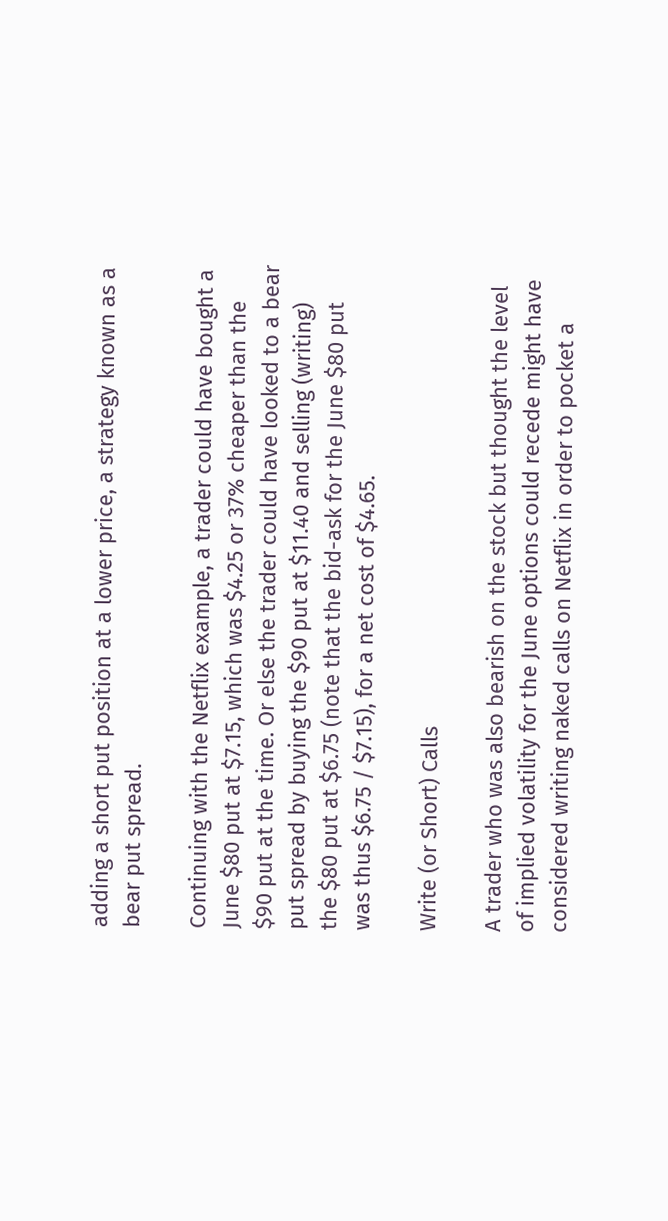adding a short put position at a lower price, a strategy known as a bear put spread.

Continuing with the Netflix example, a trader could have bought a June $80 put at $7.15, which was $4.25 or 37% cheaper than the $90 put at the time. Or else the trader could have looked to a bear put spread by buying the $90 put at $11.40 and selling (writing) the $80 put at $6.75 (note that the bid-ask for the June $80 put was thus $6.75 / $7.15), for a net cost of $4.65.

Write (or Short) Calls

A trader who was also bearish on the stock but thought the level of implied volatility for the June options could recede might have considered writing naked calls on Netflix in order to pocket a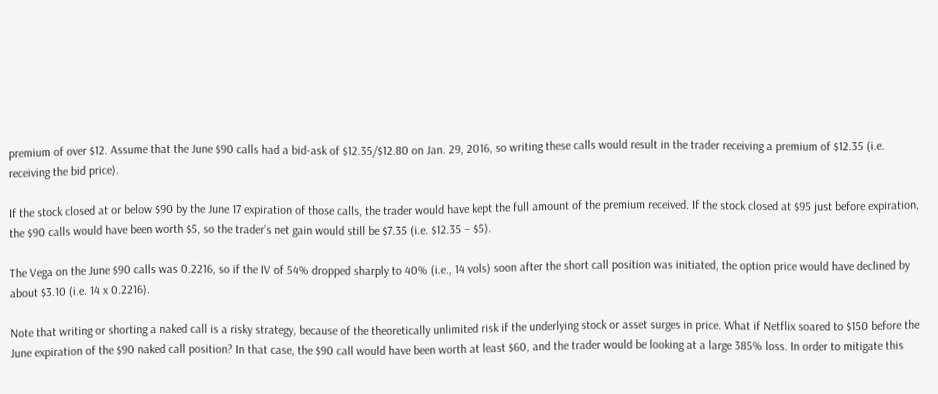premium of over $12. Assume that the June $90 calls had a bid-ask of $12.35/$12.80 on Jan. 29, 2016, so writing these calls would result in the trader receiving a premium of $12.35 (i.e. receiving the bid price).

If the stock closed at or below $90 by the June 17 expiration of those calls, the trader would have kept the full amount of the premium received. If the stock closed at $95 just before expiration, the $90 calls would have been worth $5, so the trader’s net gain would still be $7.35 (i.e. $12.35 – $5).

The Vega on the June $90 calls was 0.2216, so if the IV of 54% dropped sharply to 40% (i.e., 14 vols) soon after the short call position was initiated, the option price would have declined by about $3.10 (i.e. 14 x 0.2216).

Note that writing or shorting a naked call is a risky strategy, because of the theoretically unlimited risk if the underlying stock or asset surges in price. What if Netflix soared to $150 before the June expiration of the $90 naked call position? In that case, the $90 call would have been worth at least $60, and the trader would be looking at a large 385% loss. In order to mitigate this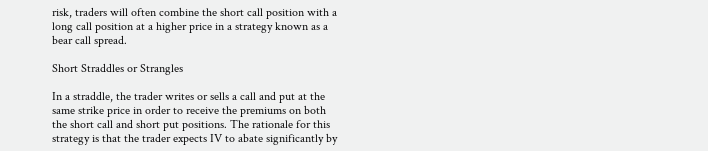risk, traders will often combine the short call position with a long call position at a higher price in a strategy known as a bear call spread.

Short Straddles or Strangles

In a straddle, the trader writes or sells a call and put at the same strike price in order to receive the premiums on both the short call and short put positions. The rationale for this strategy is that the trader expects IV to abate significantly by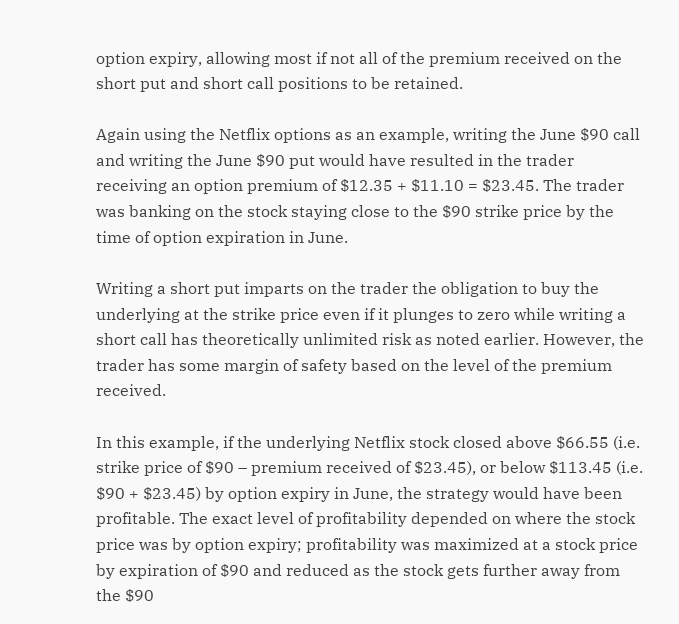option expiry, allowing most if not all of the premium received on the short put and short call positions to be retained.

Again using the Netflix options as an example, writing the June $90 call and writing the June $90 put would have resulted in the trader receiving an option premium of $12.35 + $11.10 = $23.45. The trader was banking on the stock staying close to the $90 strike price by the time of option expiration in June.

Writing a short put imparts on the trader the obligation to buy the underlying at the strike price even if it plunges to zero while writing a short call has theoretically unlimited risk as noted earlier. However, the trader has some margin of safety based on the level of the premium received.

In this example, if the underlying Netflix stock closed above $66.55 (i.e. strike price of $90 – premium received of $23.45), or below $113.45 (i.e. $90 + $23.45) by option expiry in June, the strategy would have been profitable. The exact level of profitability depended on where the stock price was by option expiry; profitability was maximized at a stock price by expiration of $90 and reduced as the stock gets further away from the $90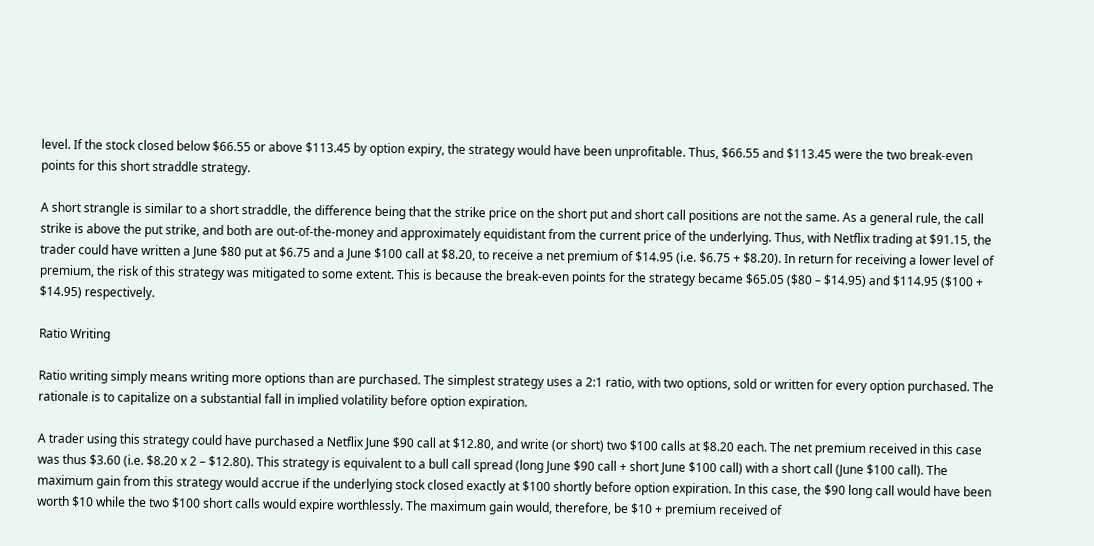level. If the stock closed below $66.55 or above $113.45 by option expiry, the strategy would have been unprofitable. Thus, $66.55 and $113.45 were the two break-even points for this short straddle strategy.

A short strangle is similar to a short straddle, the difference being that the strike price on the short put and short call positions are not the same. As a general rule, the call strike is above the put strike, and both are out-of-the-money and approximately equidistant from the current price of the underlying. Thus, with Netflix trading at $91.15, the trader could have written a June $80 put at $6.75 and a June $100 call at $8.20, to receive a net premium of $14.95 (i.e. $6.75 + $8.20). In return for receiving a lower level of premium, the risk of this strategy was mitigated to some extent. This is because the break-even points for the strategy became $65.05 ($80 – $14.95) and $114.95 ($100 + $14.95) respectively.

Ratio Writing

Ratio writing simply means writing more options than are purchased. The simplest strategy uses a 2:1 ratio, with two options, sold or written for every option purchased. The rationale is to capitalize on a substantial fall in implied volatility before option expiration.

A trader using this strategy could have purchased a Netflix June $90 call at $12.80, and write (or short) two $100 calls at $8.20 each. The net premium received in this case was thus $3.60 (i.e. $8.20 x 2 – $12.80). This strategy is equivalent to a bull call spread (long June $90 call + short June $100 call) with a short call (June $100 call). The maximum gain from this strategy would accrue if the underlying stock closed exactly at $100 shortly before option expiration. In this case, the $90 long call would have been worth $10 while the two $100 short calls would expire worthlessly. The maximum gain would, therefore, be $10 + premium received of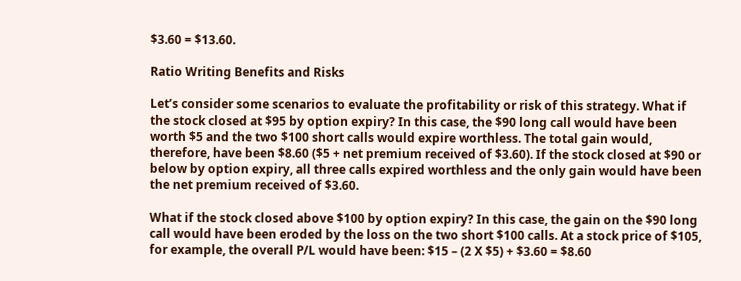$3.60 = $13.60.

Ratio Writing Benefits and Risks

Let’s consider some scenarios to evaluate the profitability or risk of this strategy. What if the stock closed at $95 by option expiry? In this case, the $90 long call would have been worth $5 and the two $100 short calls would expire worthless. The total gain would, therefore, have been $8.60 ($5 + net premium received of $3.60). If the stock closed at $90 or below by option expiry, all three calls expired worthless and the only gain would have been the net premium received of $3.60.

What if the stock closed above $100 by option expiry? In this case, the gain on the $90 long call would have been eroded by the loss on the two short $100 calls. At a stock price of $105, for example, the overall P/L would have been: $15 – (2 X $5) + $3.60 = $8.60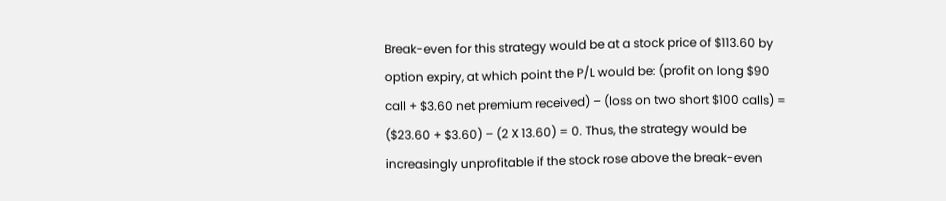Break-even for this strategy would be at a stock price of $113.60 by option expiry, at which point the P/L would be: (profit on long $90 call + $3.60 net premium received) – (loss on two short $100 calls) = ($23.60 + $3.60) – (2 X 13.60) = 0. Thus, the strategy would be increasingly unprofitable if the stock rose above the break-even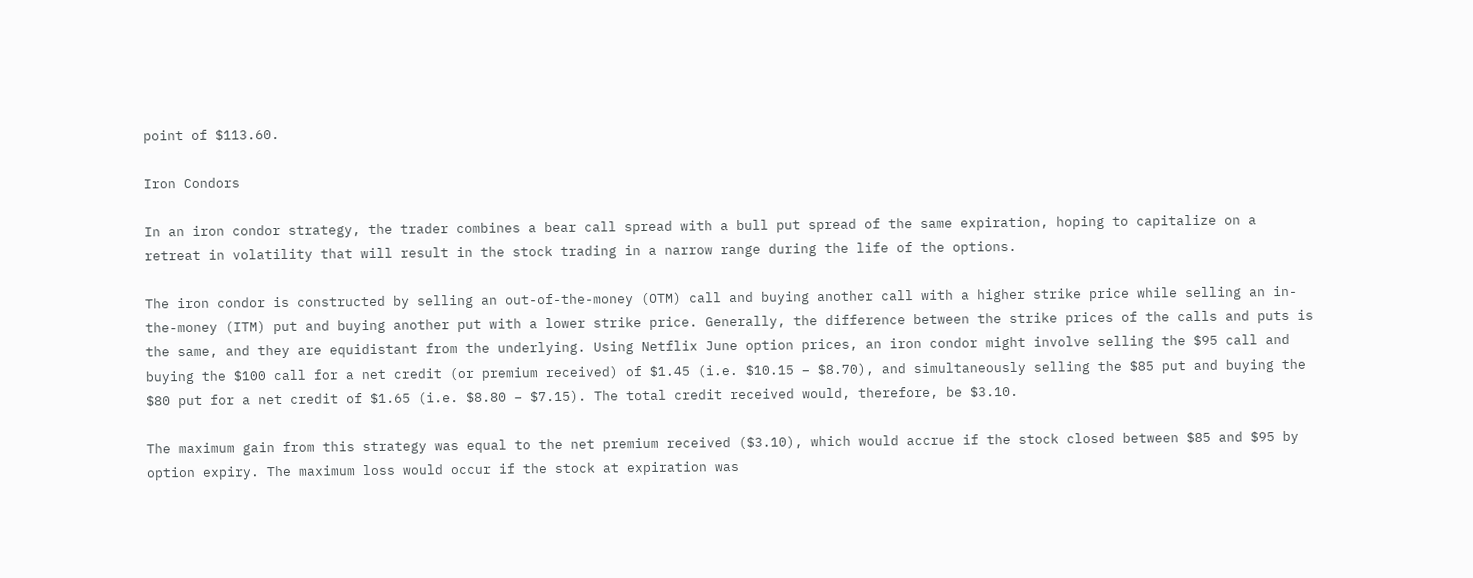point of $113.60.

Iron Condors

In an iron condor strategy, the trader combines a bear call spread with a bull put spread of the same expiration, hoping to capitalize on a retreat in volatility that will result in the stock trading in a narrow range during the life of the options.

The iron condor is constructed by selling an out-of-the-money (OTM) call and buying another call with a higher strike price while selling an in-the-money (ITM) put and buying another put with a lower strike price. Generally, the difference between the strike prices of the calls and puts is the same, and they are equidistant from the underlying. Using Netflix June option prices, an iron condor might involve selling the $95 call and buying the $100 call for a net credit (or premium received) of $1.45 (i.e. $10.15 – $8.70), and simultaneously selling the $85 put and buying the $80 put for a net credit of $1.65 (i.e. $8.80 – $7.15). The total credit received would, therefore, be $3.10.

The maximum gain from this strategy was equal to the net premium received ($3.10), which would accrue if the stock closed between $85 and $95 by option expiry. The maximum loss would occur if the stock at expiration was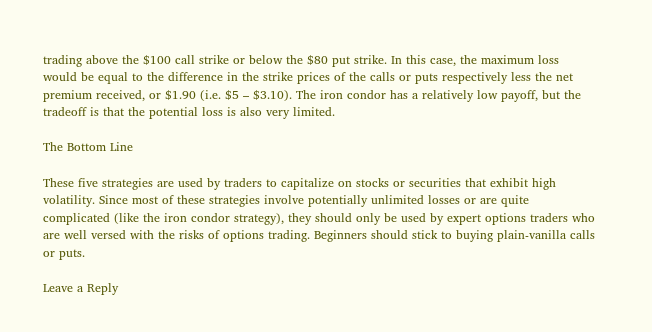trading above the $100 call strike or below the $80 put strike. In this case, the maximum loss would be equal to the difference in the strike prices of the calls or puts respectively less the net premium received, or $1.90 (i.e. $5 – $3.10). The iron condor has a relatively low payoff, but the tradeoff is that the potential loss is also very limited.

The Bottom Line

These five strategies are used by traders to capitalize on stocks or securities that exhibit high volatility. Since most of these strategies involve potentially unlimited losses or are quite complicated (like the iron condor strategy), they should only be used by expert options traders who are well versed with the risks of options trading. Beginners should stick to buying plain-vanilla calls or puts.

Leave a Reply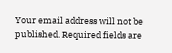Your email address will not be published. Required fields are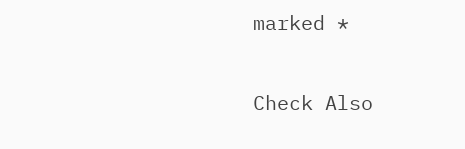marked *

Check Also